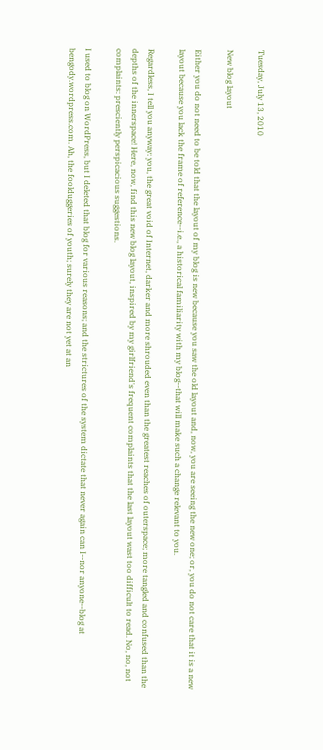Tuesday, July 13, 2010

New blog layout

Either you do not need to be told that the layout of my blog is new because you saw the old layout and, now, you are seeing the new one; or, you do not care that it is a new layout because you lack the frame of reference--i.e., a historical familiarity with my blog--that will make such a change relevant to you.

Regardless, I tell you anyway: you, the great void of Internet, darker and more shrouded even than the greatest reaches of outerspace; more tangled and confused than the depths of the innerspace! Here, now, find this new blog layout, inspired by my girlfriend's frequent complaints that the last layout wast too difficult to read. No, no, not complaints: presciently perspicacious suggestions.

I used to blog on WordPress, but I deleted that blog for various reasons; and the strictures of the system dictate that never again can I--nor anyone--blog at bengody.wordpress.com. Ah, the foolduggeries of youth; surely they are not yet at an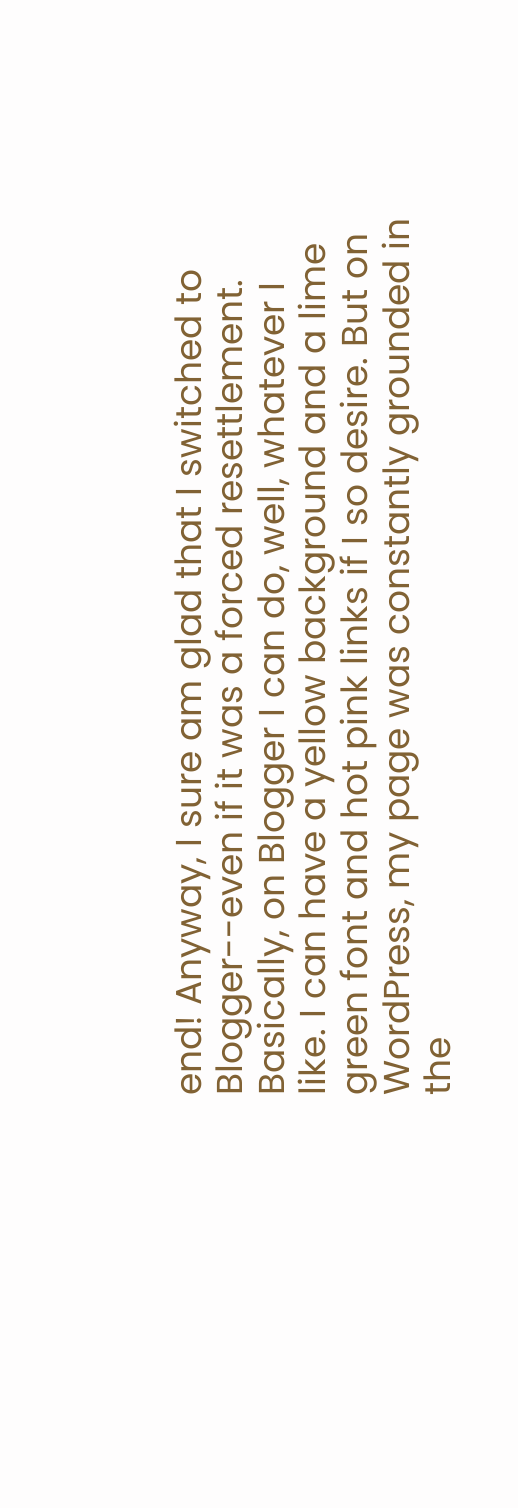end! Anyway, I sure am glad that I switched to Blogger--even if it was a forced resettlement. Basically, on Blogger I can do, well, whatever I like. I can have a yellow background and a lime green font and hot pink links if I so desire. But on WordPress, my page was constantly grounded in the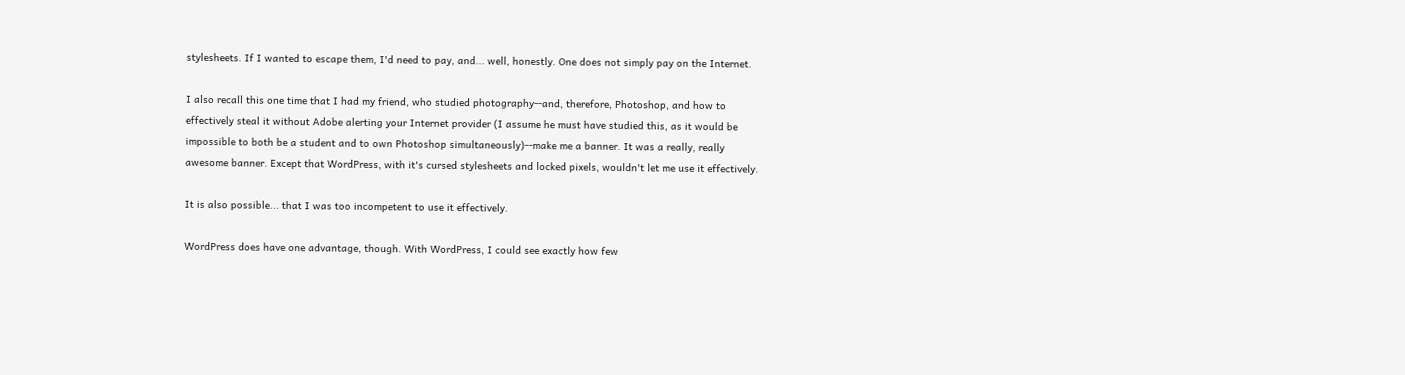stylesheets. If I wanted to escape them, I'd need to pay, and... well, honestly. One does not simply pay on the Internet.

I also recall this one time that I had my friend, who studied photography--and, therefore, Photoshop, and how to effectively steal it without Adobe alerting your Internet provider (I assume he must have studied this, as it would be impossible to both be a student and to own Photoshop simultaneously)--make me a banner. It was a really, really awesome banner. Except that WordPress, with it's cursed stylesheets and locked pixels, wouldn't let me use it effectively.

It is also possible... that I was too incompetent to use it effectively.

WordPress does have one advantage, though. With WordPress, I could see exactly how few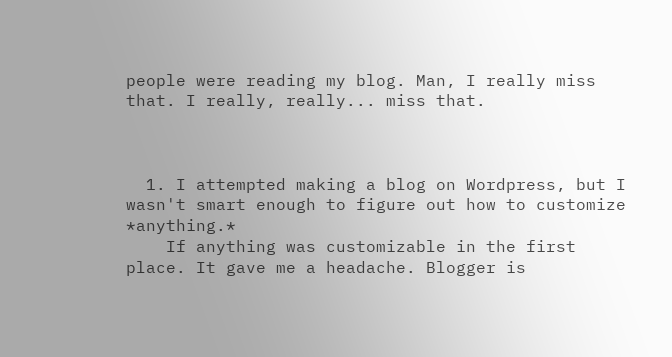people were reading my blog. Man, I really miss that. I really, really... miss that.



  1. I attempted making a blog on Wordpress, but I wasn't smart enough to figure out how to customize *anything.*
    If anything was customizable in the first place. It gave me a headache. Blogger is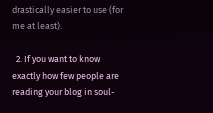drastically easier to use (for me at least).

  2. If you want to know exactly how few people are reading your blog in soul-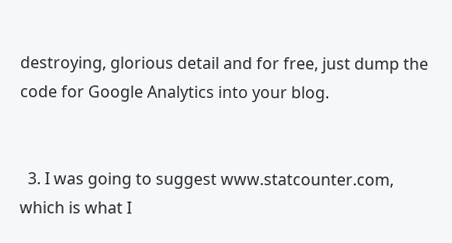destroying, glorious detail and for free, just dump the code for Google Analytics into your blog.


  3. I was going to suggest www.statcounter.com, which is what I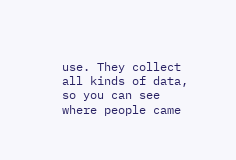use. They collect all kinds of data, so you can see where people came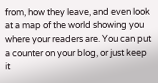from, how they leave, and even look at a map of the world showing you where your readers are. You can put a counter on your blog, or just keep it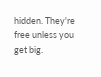hidden. They're free unless you get big.